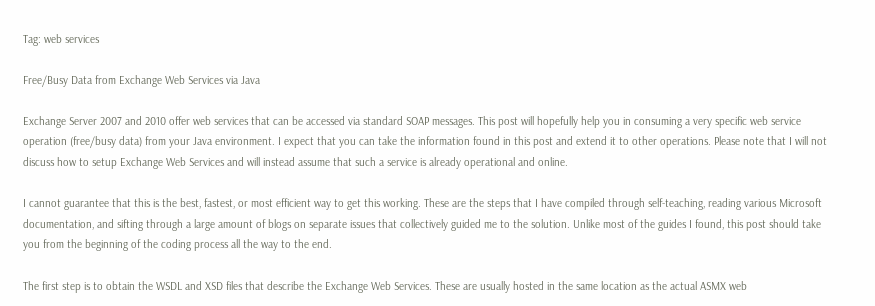Tag: web services

Free/Busy Data from Exchange Web Services via Java

Exchange Server 2007 and 2010 offer web services that can be accessed via standard SOAP messages. This post will hopefully help you in consuming a very specific web service operation (free/busy data) from your Java environment. I expect that you can take the information found in this post and extend it to other operations. Please note that I will not discuss how to setup Exchange Web Services and will instead assume that such a service is already operational and online.

I cannot guarantee that this is the best, fastest, or most efficient way to get this working. These are the steps that I have compiled through self-teaching, reading various Microsoft documentation, and sifting through a large amount of blogs on separate issues that collectively guided me to the solution. Unlike most of the guides I found, this post should take you from the beginning of the coding process all the way to the end.

The first step is to obtain the WSDL and XSD files that describe the Exchange Web Services. These are usually hosted in the same location as the actual ASMX web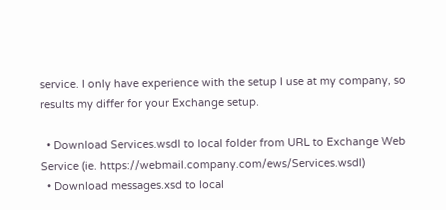service. I only have experience with the setup I use at my company, so results my differ for your Exchange setup.

  • Download Services.wsdl to local folder from URL to Exchange Web Service (ie. https://webmail.company.com/ews/Services.wsdl)
  • Download messages.xsd to local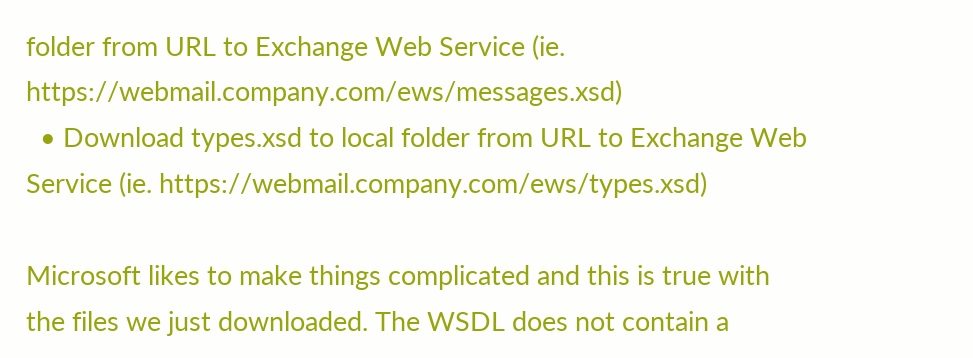folder from URL to Exchange Web Service (ie. https://webmail.company.com/ews/messages.xsd)
  • Download types.xsd to local folder from URL to Exchange Web Service (ie. https://webmail.company.com/ews/types.xsd)

Microsoft likes to make things complicated and this is true with the files we just downloaded. The WSDL does not contain a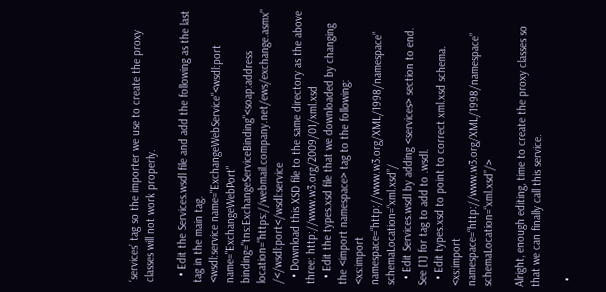‘services’ tag so the importer we use to create the proxy classes will not work properly.

  • Edit the Services.wsdl file and add the following as the last tag in the main tag.
<wsdl:service name="ExchangeWebService"<wsdl:port name="ExchangeWebPort" binding="tns:ExchangeServiceBinding"<soap:address location="https://webmail.company.net/ews/exchange.asmx" /</wsdl:port</wsdl:service
  • Download this XSD file to the same directory as the above three: http://www.w3.org/2009/01/xml.xsd
  • Edit the types.xsd file that we downloaded by changing the <import namespace> tag to the following:
<xs:import namespace=“http://www.w3.org/XML/1998/namespace” schemaLocation=“xml.xsd”/
  • Edit Services.wsdl by adding <services> section to end. See [1] for tag to add to .wsdl.
  • Edit types.xsd to point to correct xml.xsd schema. <xs:import namespace=“http://www.w3.org/XML/1998/namespace” schemaLocation=“xml.xsd”/>

Alright, enough editing, time to create the proxy classes so that we can finally call this service.

  •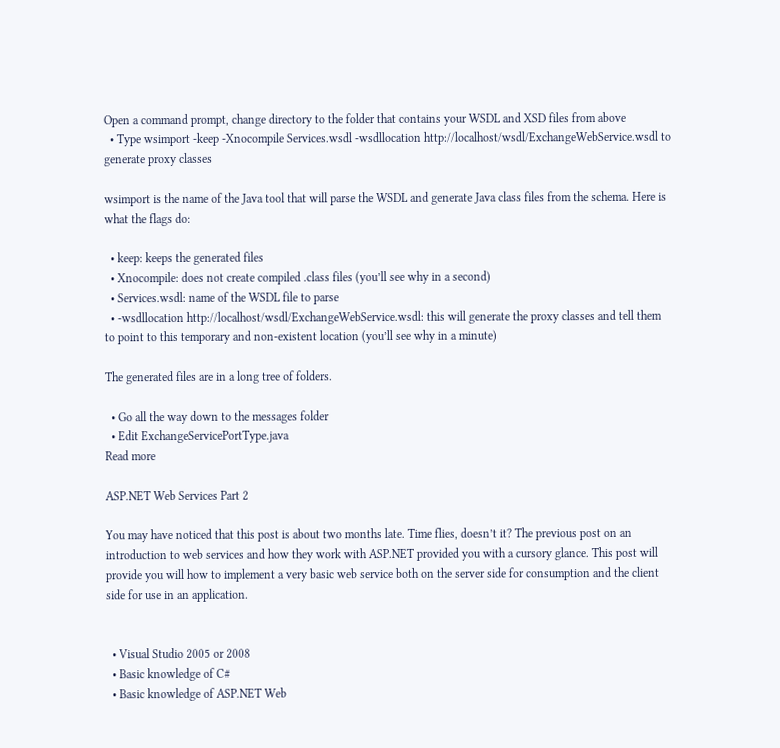Open a command prompt, change directory to the folder that contains your WSDL and XSD files from above
  • Type wsimport -keep -Xnocompile Services.wsdl -wsdllocation http://localhost/wsdl/ExchangeWebService.wsdl to generate proxy classes

wsimport is the name of the Java tool that will parse the WSDL and generate Java class files from the schema. Here is what the flags do:

  • keep: keeps the generated files
  • Xnocompile: does not create compiled .class files (you’ll see why in a second)
  • Services.wsdl: name of the WSDL file to parse
  • -wsdllocation http://localhost/wsdl/ExchangeWebService.wsdl: this will generate the proxy classes and tell them to point to this temporary and non-existent location (you’ll see why in a minute)

The generated files are in a long tree of folders.

  • Go all the way down to the messages folder
  • Edit ExchangeServicePortType.java
Read more

ASP.NET Web Services Part 2

You may have noticed that this post is about two months late. Time flies, doesn’t it? The previous post on an introduction to web services and how they work with ASP.NET provided you with a cursory glance. This post will provide you will how to implement a very basic web service both on the server side for consumption and the client side for use in an application.


  • Visual Studio 2005 or 2008
  • Basic knowledge of C#
  • Basic knowledge of ASP.NET Web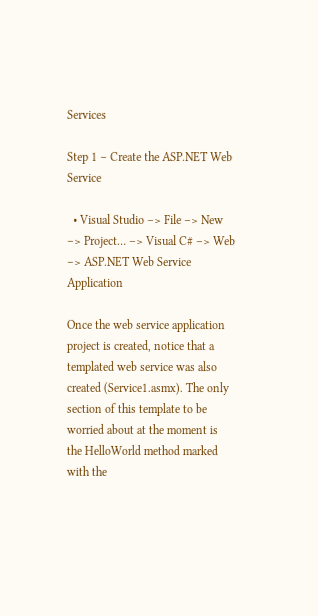Services

Step 1 – Create the ASP.NET Web Service

  • Visual Studio –> File –> New –> Project… –> Visual C# –> Web –> ASP.NET Web Service Application

Once the web service application project is created, notice that a templated web service was also created (Service1.asmx). The only section of this template to be worried about at the moment is the HelloWorld method marked with the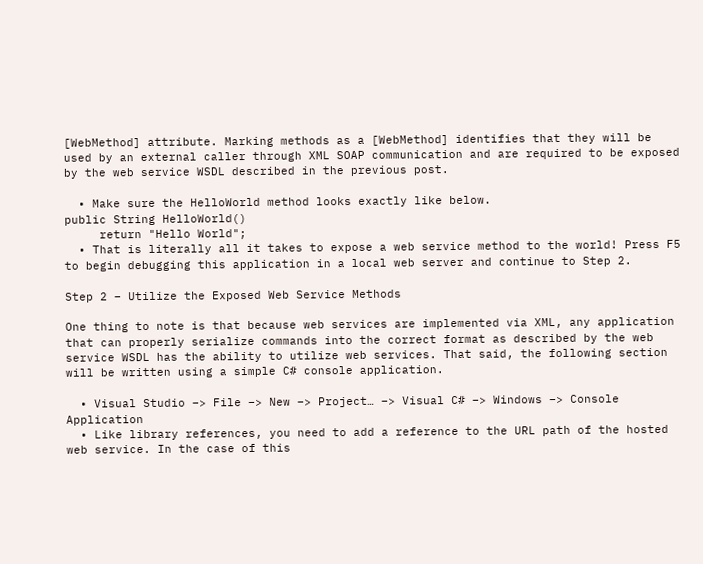[WebMethod] attribute. Marking methods as a [WebMethod] identifies that they will be used by an external caller through XML SOAP communication and are required to be exposed by the web service WSDL described in the previous post.

  • Make sure the HelloWorld method looks exactly like below.
public String HelloWorld()
     return "Hello World";
  • That is literally all it takes to expose a web service method to the world! Press F5 to begin debugging this application in a local web server and continue to Step 2.

Step 2 – Utilize the Exposed Web Service Methods

One thing to note is that because web services are implemented via XML, any application that can properly serialize commands into the correct format as described by the web service WSDL has the ability to utilize web services. That said, the following section will be written using a simple C# console application.

  • Visual Studio –> File –> New –> Project… –> Visual C# –> Windows –> Console Application
  • Like library references, you need to add a reference to the URL path of the hosted web service. In the case of this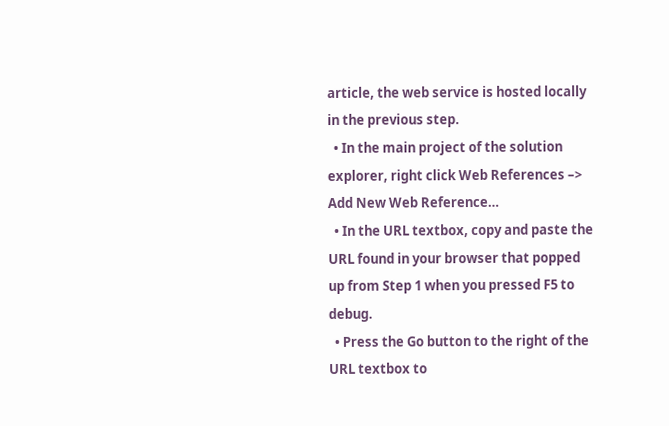article, the web service is hosted locally in the previous step.
  • In the main project of the solution explorer, right click Web References –> Add New Web Reference…
  • In the URL textbox, copy and paste the URL found in your browser that popped up from Step 1 when you pressed F5 to debug.
  • Press the Go button to the right of the URL textbox to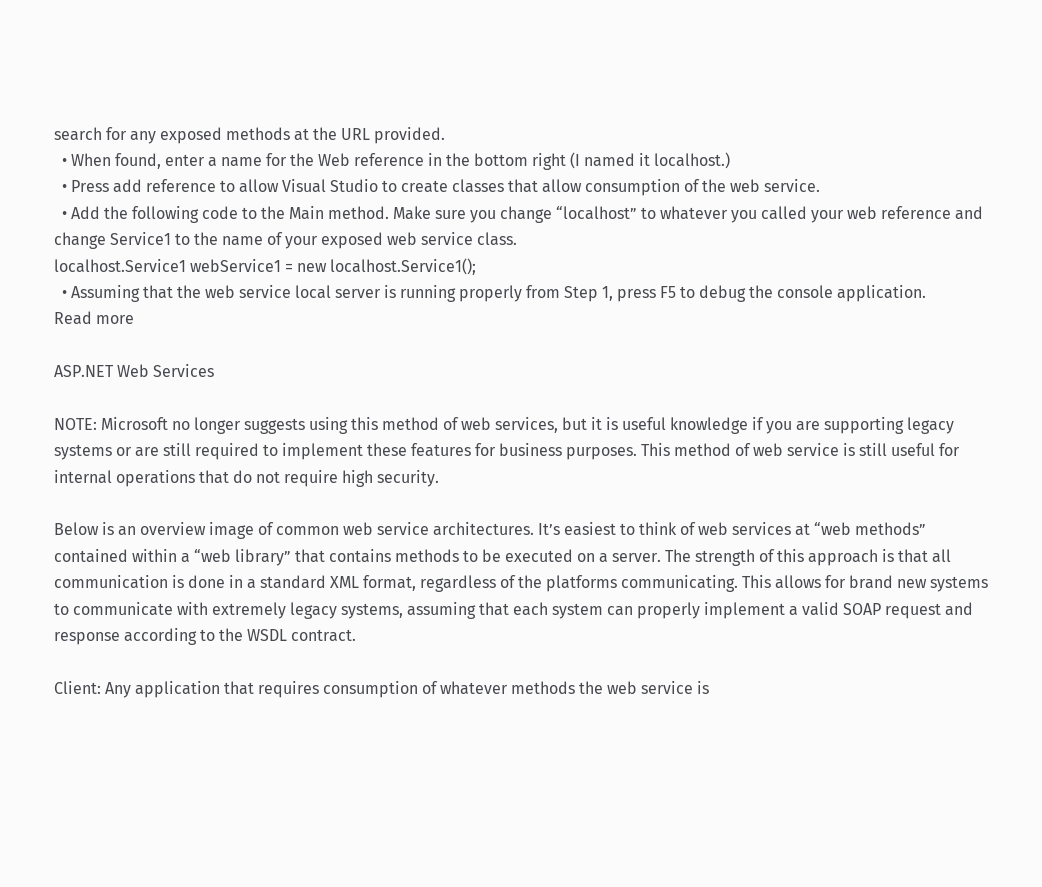search for any exposed methods at the URL provided.
  • When found, enter a name for the Web reference in the bottom right (I named it localhost.)
  • Press add reference to allow Visual Studio to create classes that allow consumption of the web service.
  • Add the following code to the Main method. Make sure you change “localhost” to whatever you called your web reference and change Service1 to the name of your exposed web service class.
localhost.Service1 webService1 = new localhost.Service1();
  • Assuming that the web service local server is running properly from Step 1, press F5 to debug the console application.
Read more

ASP.NET Web Services

NOTE: Microsoft no longer suggests using this method of web services, but it is useful knowledge if you are supporting legacy systems or are still required to implement these features for business purposes. This method of web service is still useful for internal operations that do not require high security.

Below is an overview image of common web service architectures. It’s easiest to think of web services at “web methods” contained within a “web library” that contains methods to be executed on a server. The strength of this approach is that all communication is done in a standard XML format, regardless of the platforms communicating. This allows for brand new systems to communicate with extremely legacy systems, assuming that each system can properly implement a valid SOAP request and response according to the WSDL contract.

Client: Any application that requires consumption of whatever methods the web service is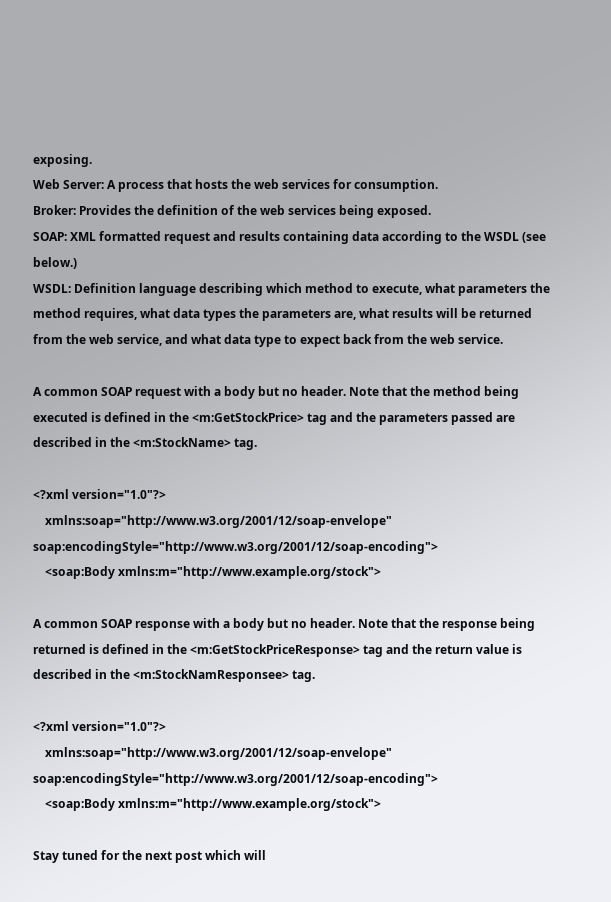exposing.
Web Server: A process that hosts the web services for consumption.
Broker: Provides the definition of the web services being exposed.
SOAP: XML formatted request and results containing data according to the WSDL (see below.)
WSDL: Definition language describing which method to execute, what parameters the method requires, what data types the parameters are, what results will be returned from the web service, and what data type to expect back from the web service.

A common SOAP request with a body but no header. Note that the method being executed is defined in the <m:GetStockPrice> tag and the parameters passed are described in the <m:StockName> tag.

<?xml version="1.0"?>
    xmlns:soap="http://www.w3.org/2001/12/soap-envelope" soap:encodingStyle="http://www.w3.org/2001/12/soap-encoding">
    <soap:Body xmlns:m="http://www.example.org/stock">

A common SOAP response with a body but no header. Note that the response being returned is defined in the <m:GetStockPriceResponse> tag and the return value is described in the <m:StockNamResponsee> tag.

<?xml version="1.0"?>
    xmlns:soap="http://www.w3.org/2001/12/soap-envelope" soap:encodingStyle="http://www.w3.org/2001/12/soap-encoding">
    <soap:Body xmlns:m="http://www.example.org/stock">

Stay tuned for the next post which will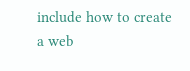include how to create a web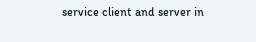service client and server in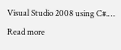Visual Studio 2008 using C#.… Read more